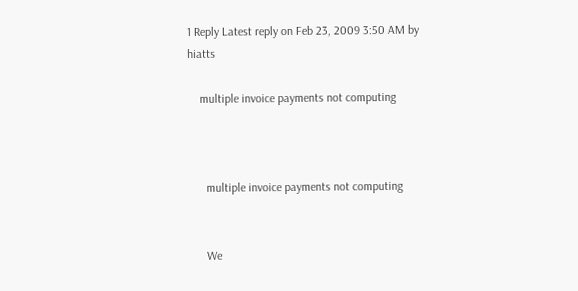1 Reply Latest reply on Feb 23, 2009 3:50 AM by hiatts

    multiple invoice payments not computing



      multiple invoice payments not computing


      We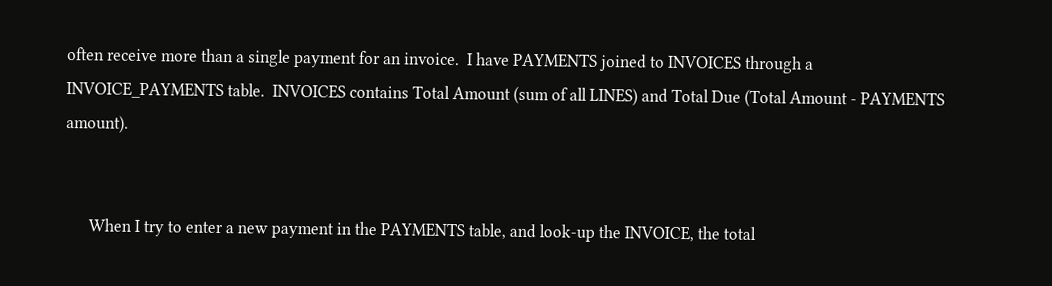often receive more than a single payment for an invoice.  I have PAYMENTS joined to INVOICES through a INVOICE_PAYMENTS table.  INVOICES contains Total Amount (sum of all LINES) and Total Due (Total Amount - PAYMENTS amount).


      When I try to enter a new payment in the PAYMENTS table, and look-up the INVOICE, the total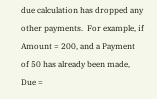due calculation has dropped any other payments.  For example, if Amount = 200, and a Payment of 50 has already been made, Due =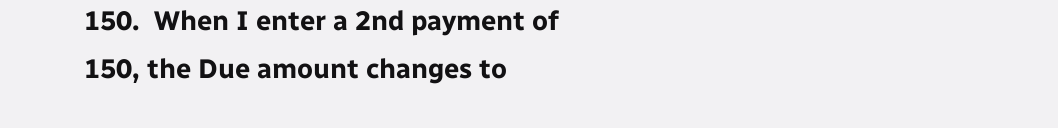150.  When I enter a 2nd payment of 150, the Due amount changes to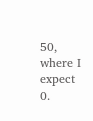50, where I expect 0.